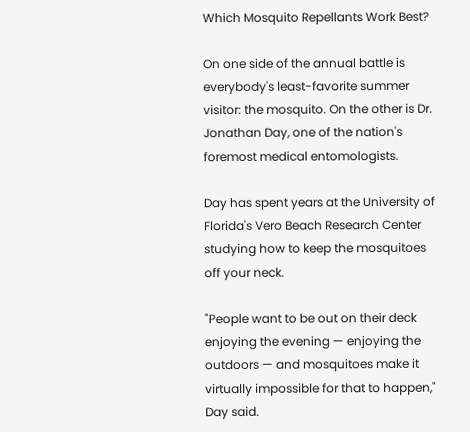Which Mosquito Repellants Work Best?

On one side of the annual battle is everybody's least-favorite summer visitor: the mosquito. On the other is Dr. Jonathan Day, one of the nation's foremost medical entomologists.

Day has spent years at the University of Florida's Vero Beach Research Center studying how to keep the mosquitoes off your neck.

"People want to be out on their deck enjoying the evening — enjoying the outdoors — and mosquitoes make it virtually impossible for that to happen," Day said.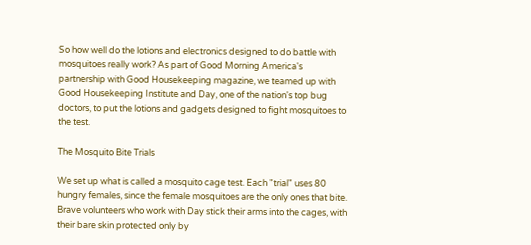So how well do the lotions and electronics designed to do battle with mosquitoes really work? As part of Good Morning America's partnership with Good Housekeeping magazine, we teamed up with Good Housekeeping Institute and Day, one of the nation's top bug doctors, to put the lotions and gadgets designed to fight mosquitoes to the test.

The Mosquito Bite Trials

We set up what is called a mosquito cage test. Each "trial" uses 80 hungry females, since the female mosquitoes are the only ones that bite. Brave volunteers who work with Day stick their arms into the cages, with their bare skin protected only by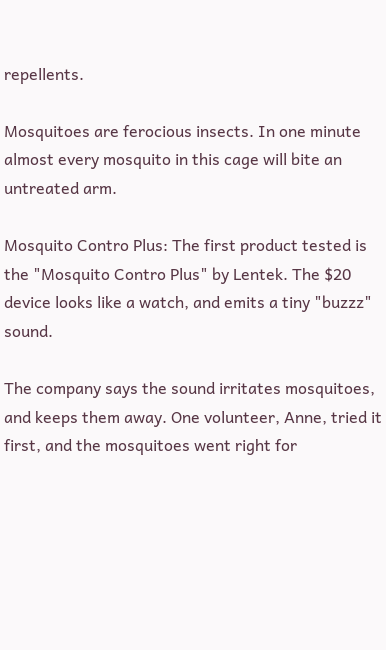repellents.

Mosquitoes are ferocious insects. In one minute almost every mosquito in this cage will bite an untreated arm.

Mosquito Contro Plus: The first product tested is the "Mosquito Contro Plus" by Lentek. The $20 device looks like a watch, and emits a tiny "buzzz" sound.

The company says the sound irritates mosquitoes, and keeps them away. One volunteer, Anne, tried it first, and the mosquitoes went right for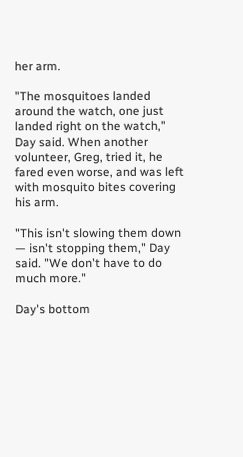her arm.

"The mosquitoes landed around the watch, one just landed right on the watch," Day said. When another volunteer, Greg, tried it, he fared even worse, and was left with mosquito bites covering his arm.

"This isn't slowing them down — isn't stopping them," Day said. "We don't have to do much more."

Day's bottom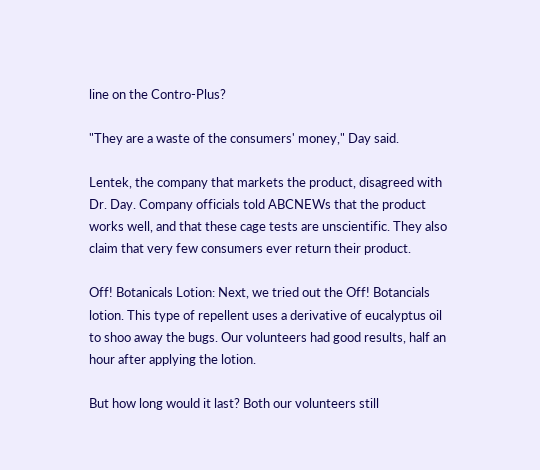line on the Contro-Plus?

"They are a waste of the consumers' money," Day said.

Lentek, the company that markets the product, disagreed with Dr. Day. Company officials told ABCNEWs that the product works well, and that these cage tests are unscientific. They also claim that very few consumers ever return their product.

Off! Botanicals Lotion: Next, we tried out the Off! Botancials lotion. This type of repellent uses a derivative of eucalyptus oil to shoo away the bugs. Our volunteers had good results, half an hour after applying the lotion.

But how long would it last? Both our volunteers still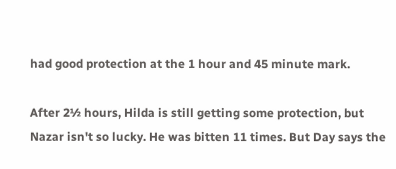had good protection at the 1 hour and 45 minute mark.

After 2½ hours, Hilda is still getting some protection, but Nazar isn't so lucky. He was bitten 11 times. But Day says the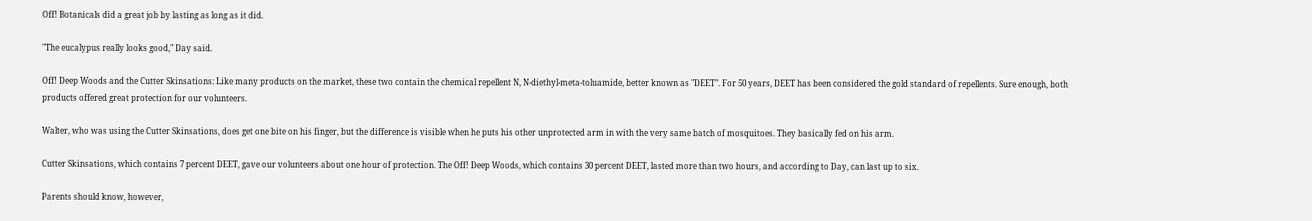Off! Botanicals did a great job by lasting as long as it did.

"The eucalypus really looks good," Day said.

Off! Deep Woods and the Cutter Skinsations: Like many products on the market, these two contain the chemical repellent N, N-diethyl-meta-toluamide, better known as "DEET". For 50 years, DEET has been considered the gold standard of repellents. Sure enough, both products offered great protection for our volunteers.

Walter, who was using the Cutter Skinsations, does get one bite on his finger, but the difference is visible when he puts his other unprotected arm in with the very same batch of mosquitoes. They basically fed on his arm.

Cutter Skinsations, which contains 7 percent DEET, gave our volunteers about one hour of protection. The Off! Deep Woods, which contains 30 percent DEET, lasted more than two hours, and according to Day, can last up to six.

Parents should know, however,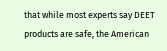that while most experts say DEET products are safe, the American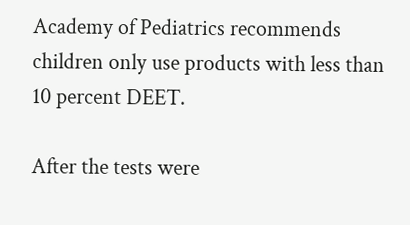Academy of Pediatrics recommends children only use products with less than 10 percent DEET.

After the tests were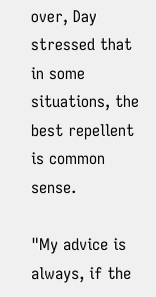over, Day stressed that in some situations, the best repellent is common sense.

"My advice is always, if the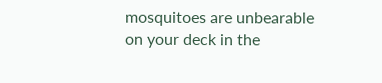mosquitoes are unbearable on your deck in the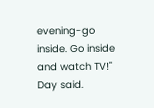evening-go inside. Go inside and watch TV!" Day said.